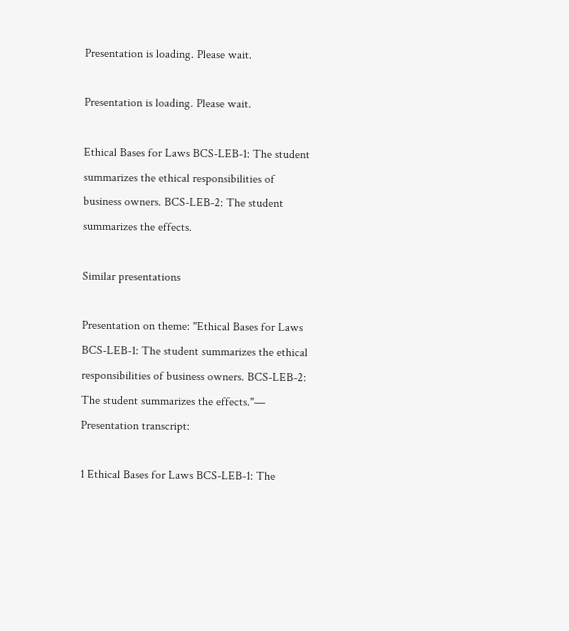Presentation is loading. Please wait.

Presentation is loading. Please wait.

Ethical Bases for Laws BCS-LEB-1: The student summarizes the ethical responsibilities of business owners. BCS-LEB-2: The student summarizes the effects.

Similar presentations

Presentation on theme: "Ethical Bases for Laws BCS-LEB-1: The student summarizes the ethical responsibilities of business owners. BCS-LEB-2: The student summarizes the effects."— Presentation transcript:

1 Ethical Bases for Laws BCS-LEB-1: The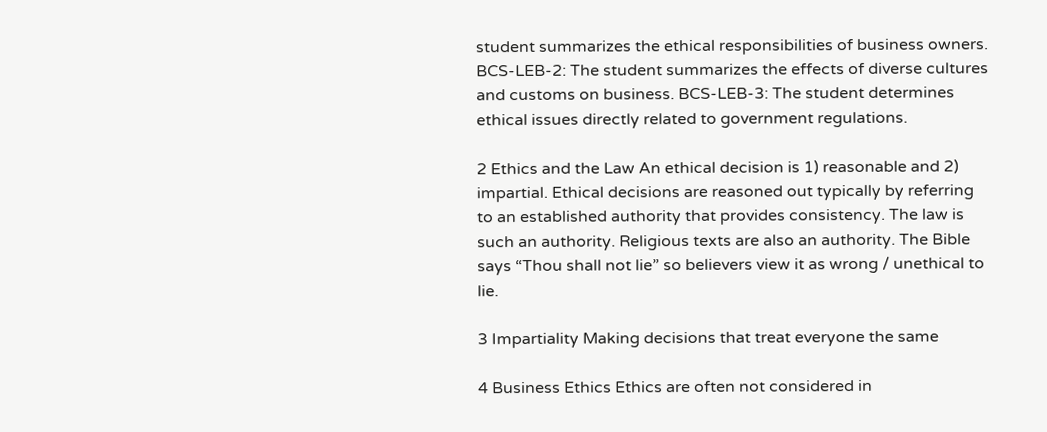student summarizes the ethical responsibilities of business owners. BCS-LEB-2: The student summarizes the effects of diverse cultures and customs on business. BCS-LEB-3: The student determines ethical issues directly related to government regulations.

2 Ethics and the Law An ethical decision is 1) reasonable and 2) impartial. Ethical decisions are reasoned out typically by referring to an established authority that provides consistency. The law is such an authority. Religious texts are also an authority. The Bible says “Thou shall not lie” so believers view it as wrong / unethical to lie.

3 Impartiality Making decisions that treat everyone the same

4 Business Ethics Ethics are often not considered in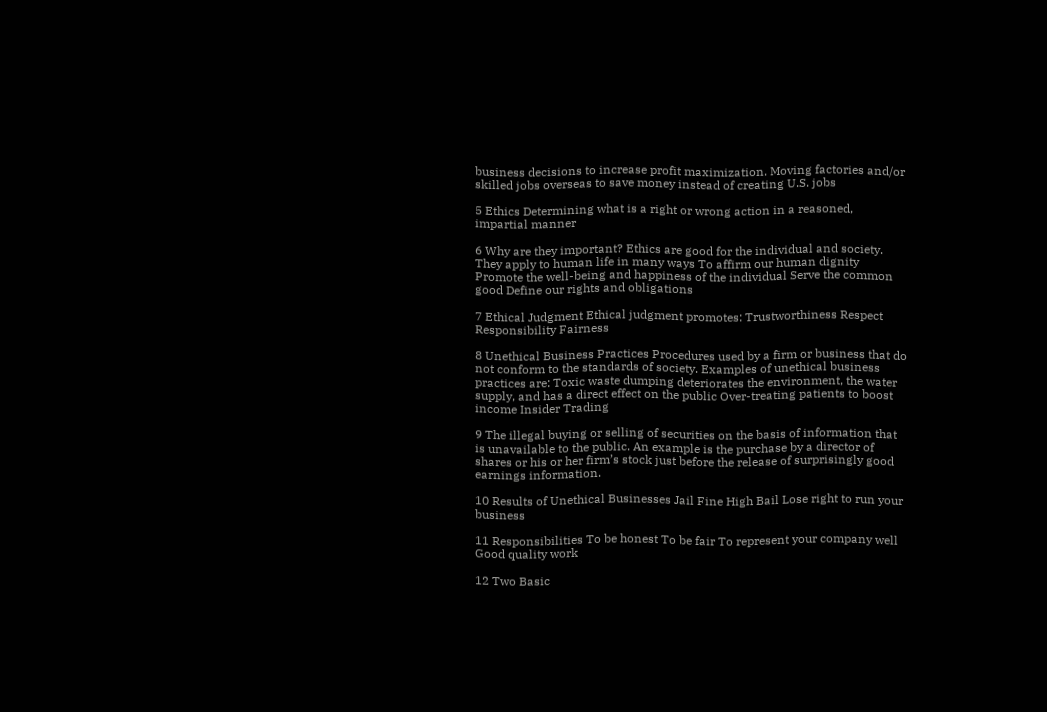business decisions to increase profit maximization. Moving factories and/or skilled jobs overseas to save money instead of creating U.S. jobs

5 Ethics Determining what is a right or wrong action in a reasoned, impartial manner

6 Why are they important? Ethics are good for the individual and society. They apply to human life in many ways To affirm our human dignity Promote the well-being and happiness of the individual Serve the common good Define our rights and obligations

7 Ethical Judgment Ethical judgment promotes: Trustworthiness Respect Responsibility Fairness

8 Unethical Business Practices Procedures used by a firm or business that do not conform to the standards of society. Examples of unethical business practices are: Toxic waste dumping deteriorates the environment, the water supply, and has a direct effect on the public Over-treating patients to boost income Insider Trading

9 The illegal buying or selling of securities on the basis of information that is unavailable to the public. An example is the purchase by a director of shares or his or her firm’s stock just before the release of surprisingly good earnings information.

10 Results of Unethical Businesses Jail Fine High Bail Lose right to run your business

11 Responsibilities To be honest To be fair To represent your company well Good quality work

12 Two Basic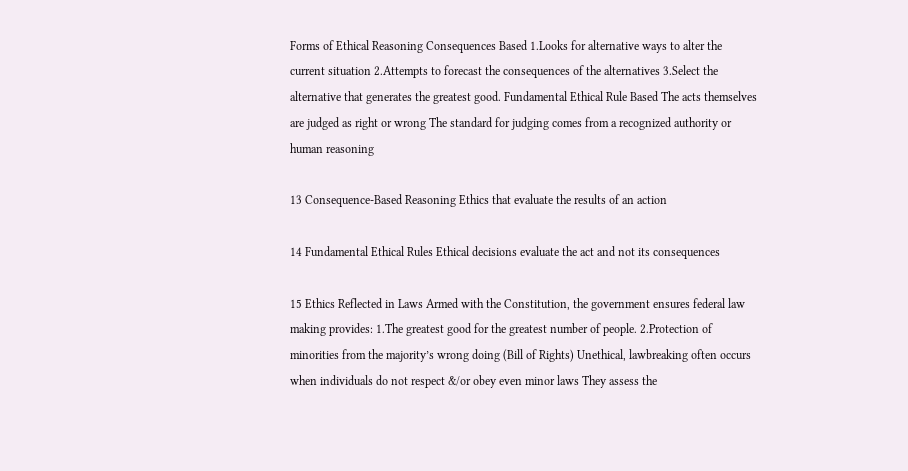Forms of Ethical Reasoning Consequences Based 1.Looks for alternative ways to alter the current situation 2.Attempts to forecast the consequences of the alternatives 3.Select the alternative that generates the greatest good. Fundamental Ethical Rule Based The acts themselves are judged as right or wrong The standard for judging comes from a recognized authority or human reasoning

13 Consequence-Based Reasoning Ethics that evaluate the results of an action

14 Fundamental Ethical Rules Ethical decisions evaluate the act and not its consequences

15 Ethics Reflected in Laws Armed with the Constitution, the government ensures federal law making provides: 1.The greatest good for the greatest number of people. 2.Protection of minorities from the majority’s wrong doing (Bill of Rights) Unethical, lawbreaking often occurs when individuals do not respect &/or obey even minor laws They assess the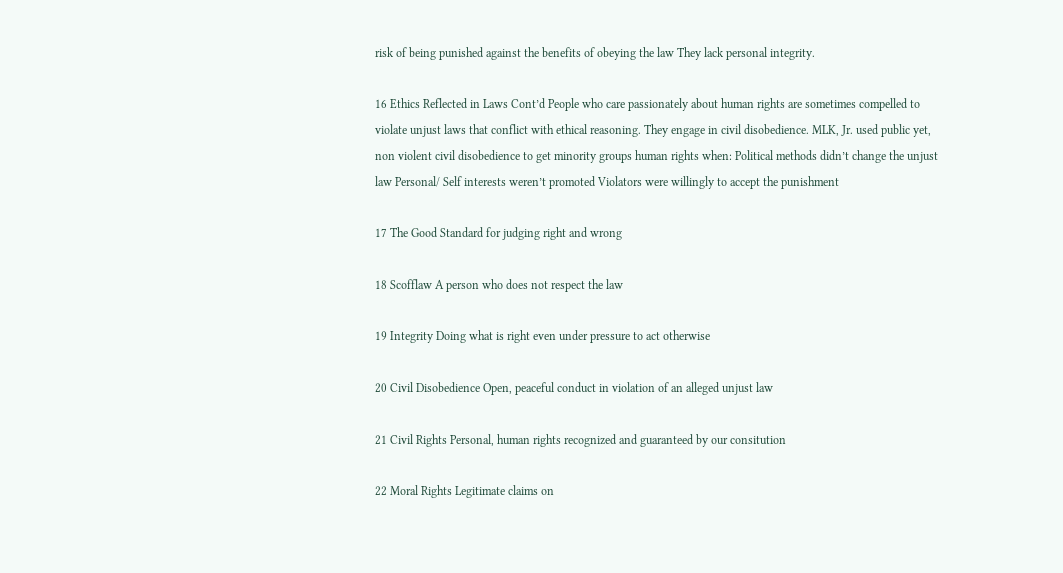risk of being punished against the benefits of obeying the law They lack personal integrity.

16 Ethics Reflected in Laws Cont’d People who care passionately about human rights are sometimes compelled to violate unjust laws that conflict with ethical reasoning. They engage in civil disobedience. MLK, Jr. used public yet, non violent civil disobedience to get minority groups human rights when: Political methods didn’t change the unjust law Personal/ Self interests weren’t promoted Violators were willingly to accept the punishment

17 The Good Standard for judging right and wrong

18 Scofflaw A person who does not respect the law

19 Integrity Doing what is right even under pressure to act otherwise

20 Civil Disobedience Open, peaceful conduct in violation of an alleged unjust law

21 Civil Rights Personal, human rights recognized and guaranteed by our consitution

22 Moral Rights Legitimate claims on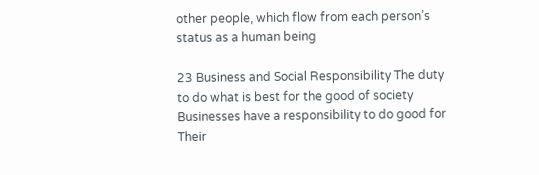other people, which flow from each person’s status as a human being

23 Business and Social Responsibility The duty to do what is best for the good of society Businesses have a responsibility to do good for Their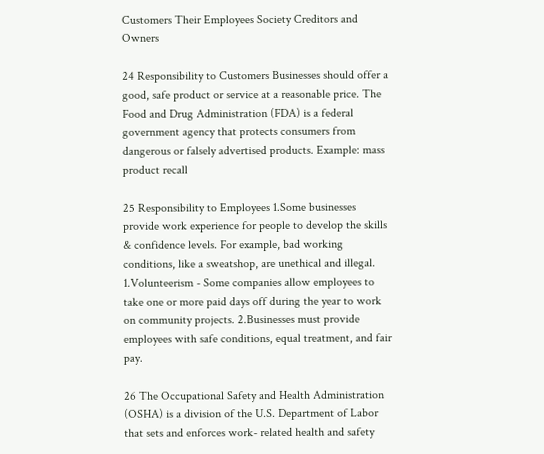Customers Their Employees Society Creditors and Owners

24 Responsibility to Customers Businesses should offer a good, safe product or service at a reasonable price. The Food and Drug Administration (FDA) is a federal government agency that protects consumers from dangerous or falsely advertised products. Example: mass product recall

25 Responsibility to Employees 1.Some businesses provide work experience for people to develop the skills & confidence levels. For example, bad working conditions, like a sweatshop, are unethical and illegal. 1.Volunteerism - Some companies allow employees to take one or more paid days off during the year to work on community projects. 2.Businesses must provide employees with safe conditions, equal treatment, and fair pay.

26 The Occupational Safety and Health Administration (OSHA) is a division of the U.S. Department of Labor that sets and enforces work- related health and safety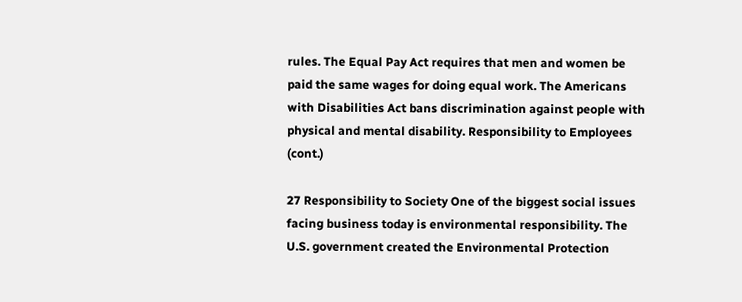rules. The Equal Pay Act requires that men and women be paid the same wages for doing equal work. The Americans with Disabilities Act bans discrimination against people with physical and mental disability. Responsibility to Employees (cont.)

27 Responsibility to Society One of the biggest social issues facing business today is environmental responsibility. The U.S. government created the Environmental Protection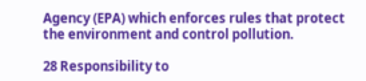Agency (EPA) which enforces rules that protect the environment and control pollution.

28 Responsibility to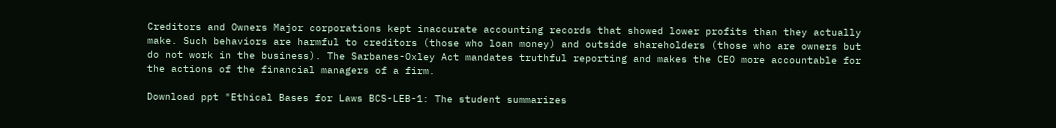Creditors and Owners Major corporations kept inaccurate accounting records that showed lower profits than they actually make. Such behaviors are harmful to creditors (those who loan money) and outside shareholders (those who are owners but do not work in the business). The Sarbanes-Oxley Act mandates truthful reporting and makes the CEO more accountable for the actions of the financial managers of a firm.

Download ppt "Ethical Bases for Laws BCS-LEB-1: The student summarizes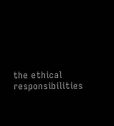the ethical responsibilities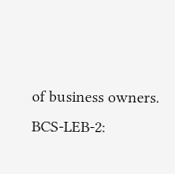of business owners. BCS-LEB-2: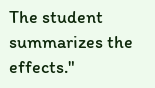The student summarizes the effects."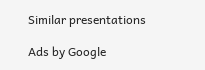Similar presentations

Ads by Google